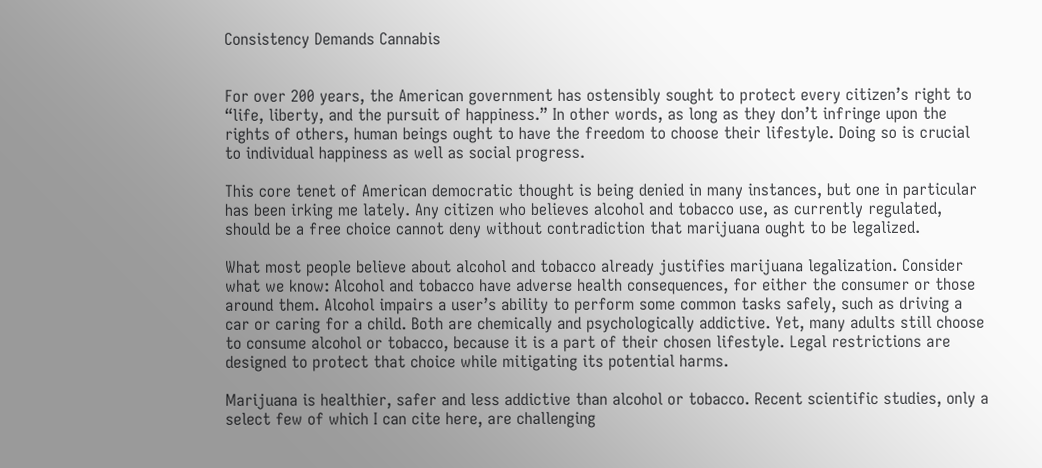Consistency Demands Cannabis


For over 200 years, the American government has ostensibly sought to protect every citizen’s right to “life, liberty, and the pursuit of happiness.” In other words, as long as they don’t infringe upon the rights of others, human beings ought to have the freedom to choose their lifestyle. Doing so is crucial to individual happiness as well as social progress.

This core tenet of American democratic thought is being denied in many instances, but one in particular has been irking me lately. Any citizen who believes alcohol and tobacco use, as currently regulated, should be a free choice cannot deny without contradiction that marijuana ought to be legalized.

What most people believe about alcohol and tobacco already justifies marijuana legalization. Consider what we know: Alcohol and tobacco have adverse health consequences, for either the consumer or those around them. Alcohol impairs a user’s ability to perform some common tasks safely, such as driving a car or caring for a child. Both are chemically and psychologically addictive. Yet, many adults still choose to consume alcohol or tobacco, because it is a part of their chosen lifestyle. Legal restrictions are designed to protect that choice while mitigating its potential harms.

Marijuana is healthier, safer and less addictive than alcohol or tobacco. Recent scientific studies, only a select few of which I can cite here, are challenging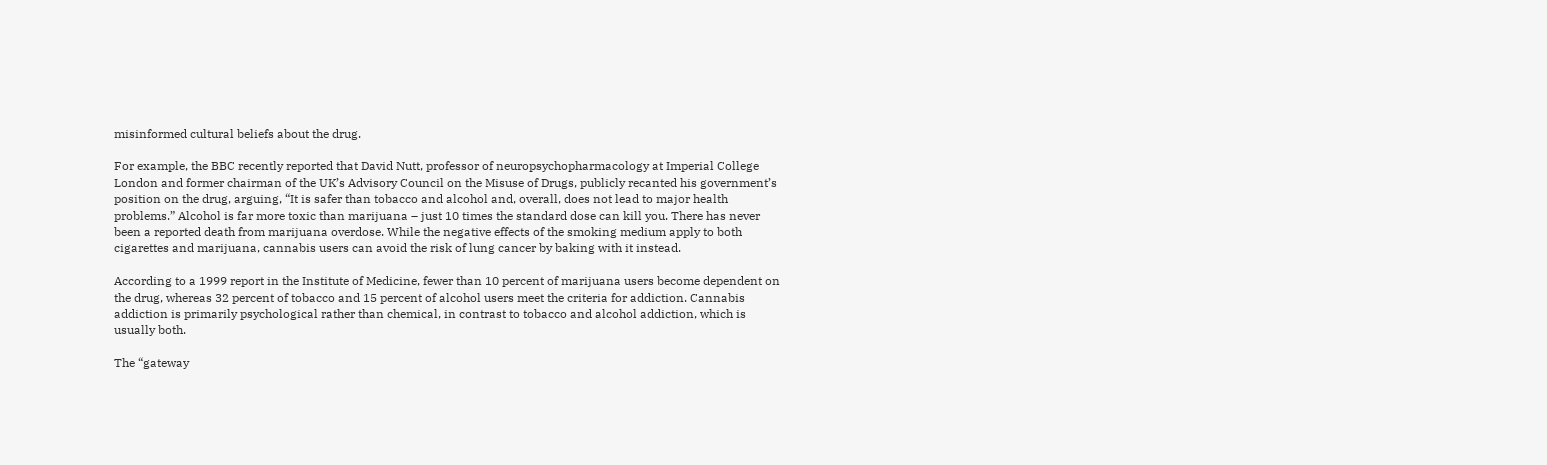misinformed cultural beliefs about the drug.

For example, the BBC recently reported that David Nutt, professor of neuropsychopharmacology at Imperial College London and former chairman of the UK’s Advisory Council on the Misuse of Drugs, publicly recanted his government’s position on the drug, arguing, “It is safer than tobacco and alcohol and, overall, does not lead to major health problems.” Alcohol is far more toxic than marijuana – just 10 times the standard dose can kill you. There has never been a reported death from marijuana overdose. While the negative effects of the smoking medium apply to both cigarettes and marijuana, cannabis users can avoid the risk of lung cancer by baking with it instead.

According to a 1999 report in the Institute of Medicine, fewer than 10 percent of marijuana users become dependent on the drug, whereas 32 percent of tobacco and 15 percent of alcohol users meet the criteria for addiction. Cannabis addiction is primarily psychological rather than chemical, in contrast to tobacco and alcohol addiction, which is usually both.

The “gateway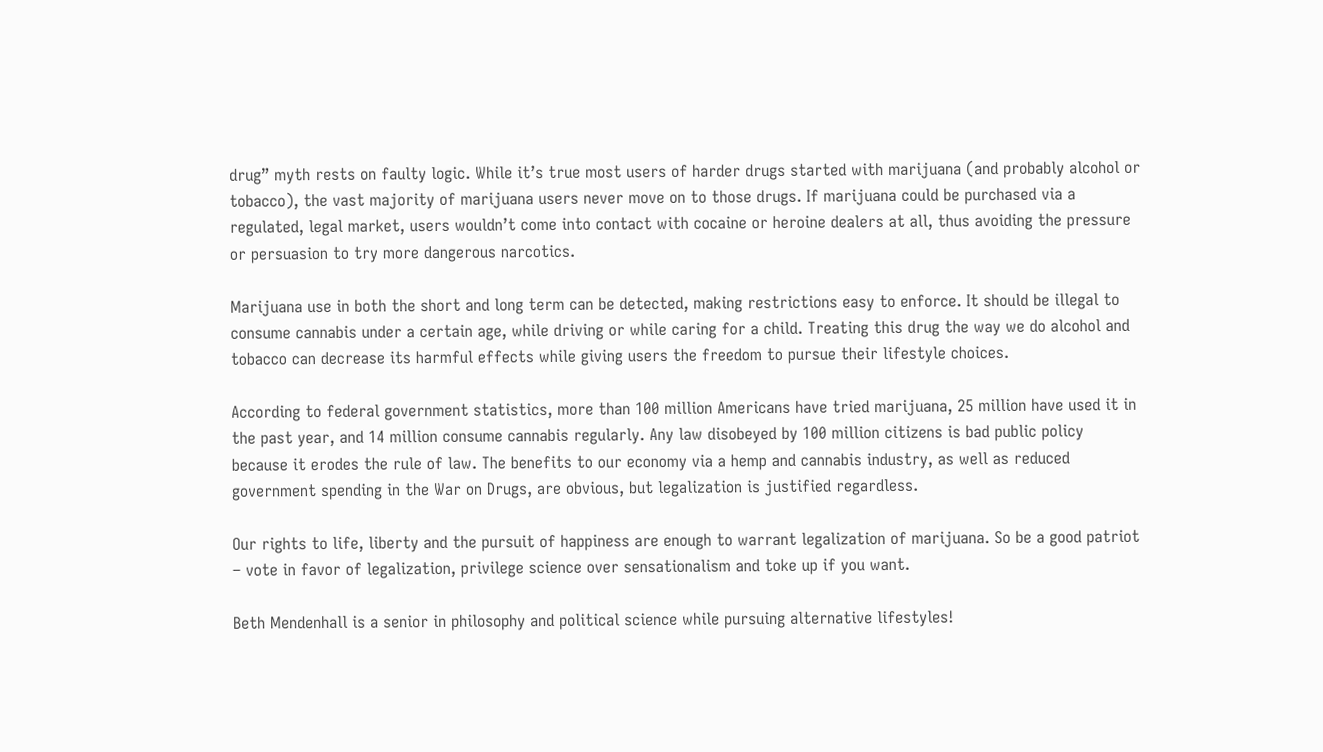drug” myth rests on faulty logic. While it’s true most users of harder drugs started with marijuana (and probably alcohol or tobacco), the vast majority of marijuana users never move on to those drugs. If marijuana could be purchased via a regulated, legal market, users wouldn’t come into contact with cocaine or heroine dealers at all, thus avoiding the pressure or persuasion to try more dangerous narcotics.

Marijuana use in both the short and long term can be detected, making restrictions easy to enforce. It should be illegal to consume cannabis under a certain age, while driving or while caring for a child. Treating this drug the way we do alcohol and tobacco can decrease its harmful effects while giving users the freedom to pursue their lifestyle choices.

According to federal government statistics, more than 100 million Americans have tried marijuana, 25 million have used it in the past year, and 14 million consume cannabis regularly. Any law disobeyed by 100 million citizens is bad public policy because it erodes the rule of law. The benefits to our economy via a hemp and cannabis industry, as well as reduced government spending in the War on Drugs, are obvious, but legalization is justified regardless.

Our rights to life, liberty and the pursuit of happiness are enough to warrant legalization of marijuana. So be a good patriot – vote in favor of legalization, privilege science over sensationalism and toke up if you want.

Beth Mendenhall is a senior in philosophy and political science while pursuing alternative lifestyles!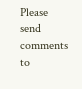Please send comments to